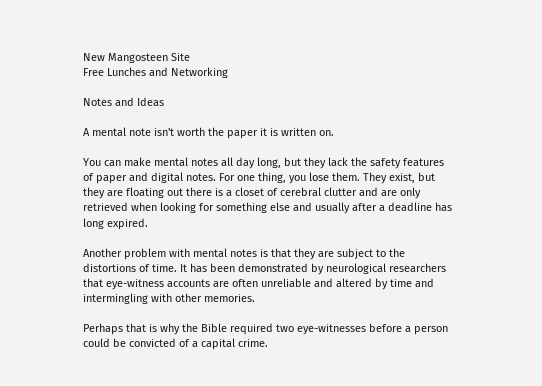New Mangosteen Site
Free Lunches and Networking

Notes and Ideas

A mental note isn't worth the paper it is written on.

You can make mental notes all day long, but they lack the safety features of paper and digital notes. For one thing, you lose them. They exist, but they are floating out there is a closet of cerebral clutter and are only retrieved when looking for something else and usually after a deadline has long expired.

Another problem with mental notes is that they are subject to the distortions of time. It has been demonstrated by neurological researchers that eye-witness accounts are often unreliable and altered by time and intermingling with other memories.

Perhaps that is why the Bible required two eye-witnesses before a person could be convicted of a capital crime.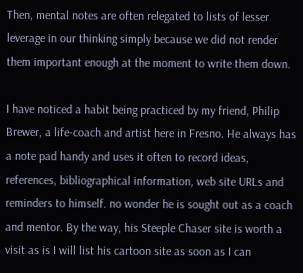Then, mental notes are often relegated to lists of lesser leverage in our thinking simply because we did not render them important enough at the moment to write them down.

I have noticed a habit being practiced by my friend, Philip Brewer, a life-coach and artist here in Fresno. He always has a note pad handy and uses it often to record ideas, references, bibliographical information, web site URLs and reminders to himself. no wonder he is sought out as a coach and mentor. By the way, his Steeple Chaser site is worth a visit as is I will list his cartoon site as soon as I can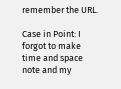remember the URL.

Case in Point: I forgot to make time and space note and my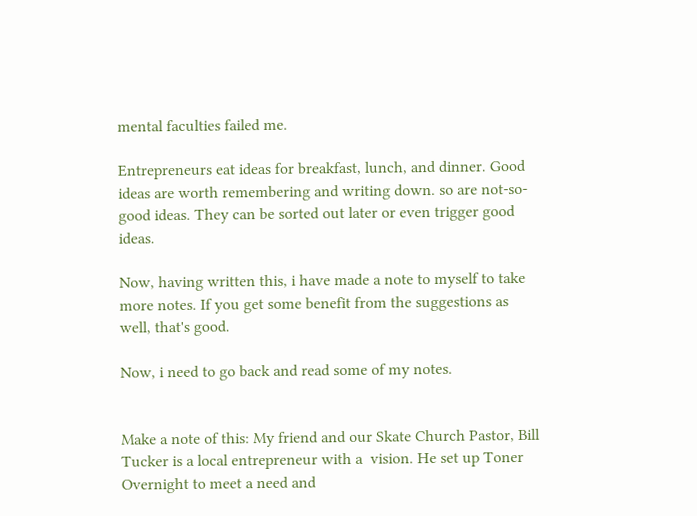mental faculties failed me.

Entrepreneurs eat ideas for breakfast, lunch, and dinner. Good ideas are worth remembering and writing down. so are not-so-good ideas. They can be sorted out later or even trigger good ideas.

Now, having written this, i have made a note to myself to take more notes. If you get some benefit from the suggestions as well, that's good.

Now, i need to go back and read some of my notes.


Make a note of this: My friend and our Skate Church Pastor, Bill Tucker is a local entrepreneur with a  vision. He set up Toner Overnight to meet a need and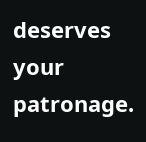deserves your patronage.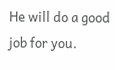He will do a good job for you.